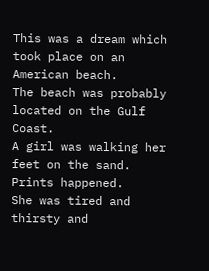This was a dream which took place on an American beach.
The beach was probably located on the Gulf Coast.
A girl was walking her feet on the sand. Prints happened.
She was tired and thirsty and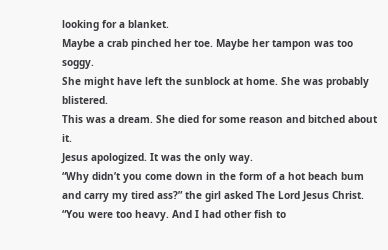looking for a blanket.
Maybe a crab pinched her toe. Maybe her tampon was too soggy.
She might have left the sunblock at home. She was probably blistered.
This was a dream. She died for some reason and bitched about it.
Jesus apologized. It was the only way.
“Why didn’t you come down in the form of a hot beach bum
and carry my tired ass?” the girl asked The Lord Jesus Christ.
“You were too heavy. And I had other fish to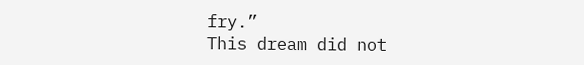fry.”
This dream did not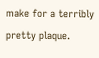make for a terribly pretty plaque.